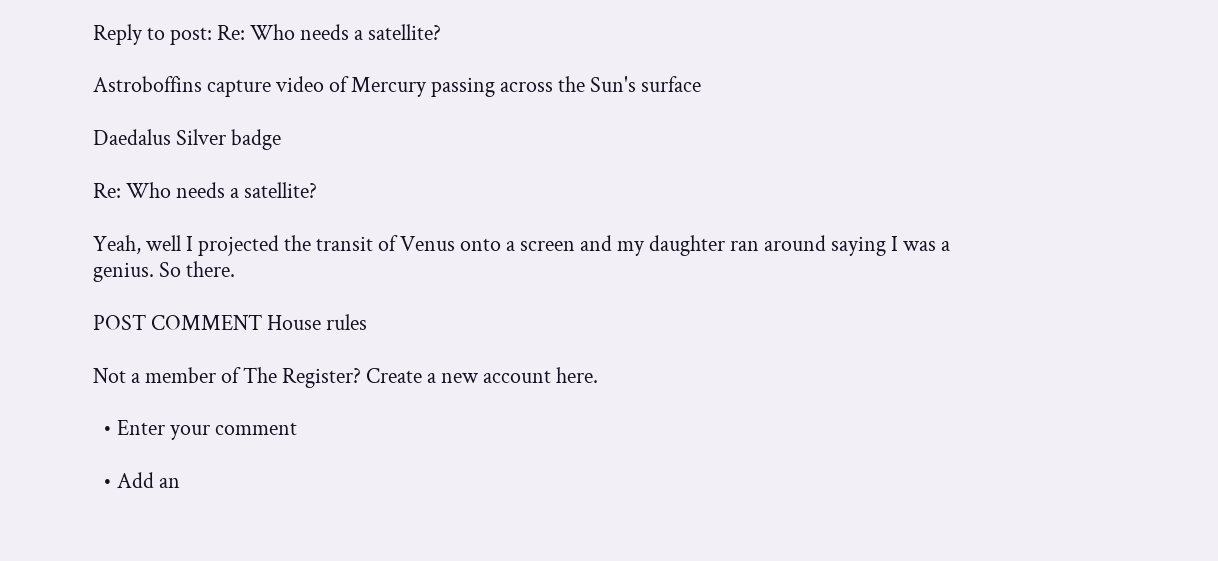Reply to post: Re: Who needs a satellite?

Astroboffins capture video of Mercury passing across the Sun's surface

Daedalus Silver badge

Re: Who needs a satellite?

Yeah, well I projected the transit of Venus onto a screen and my daughter ran around saying I was a genius. So there.

POST COMMENT House rules

Not a member of The Register? Create a new account here.

  • Enter your comment

  • Add an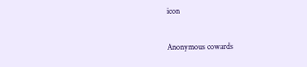icon

Anonymous cowards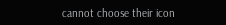cannot choose their icon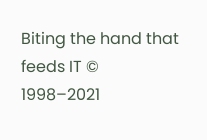Biting the hand that feeds IT © 1998–2021